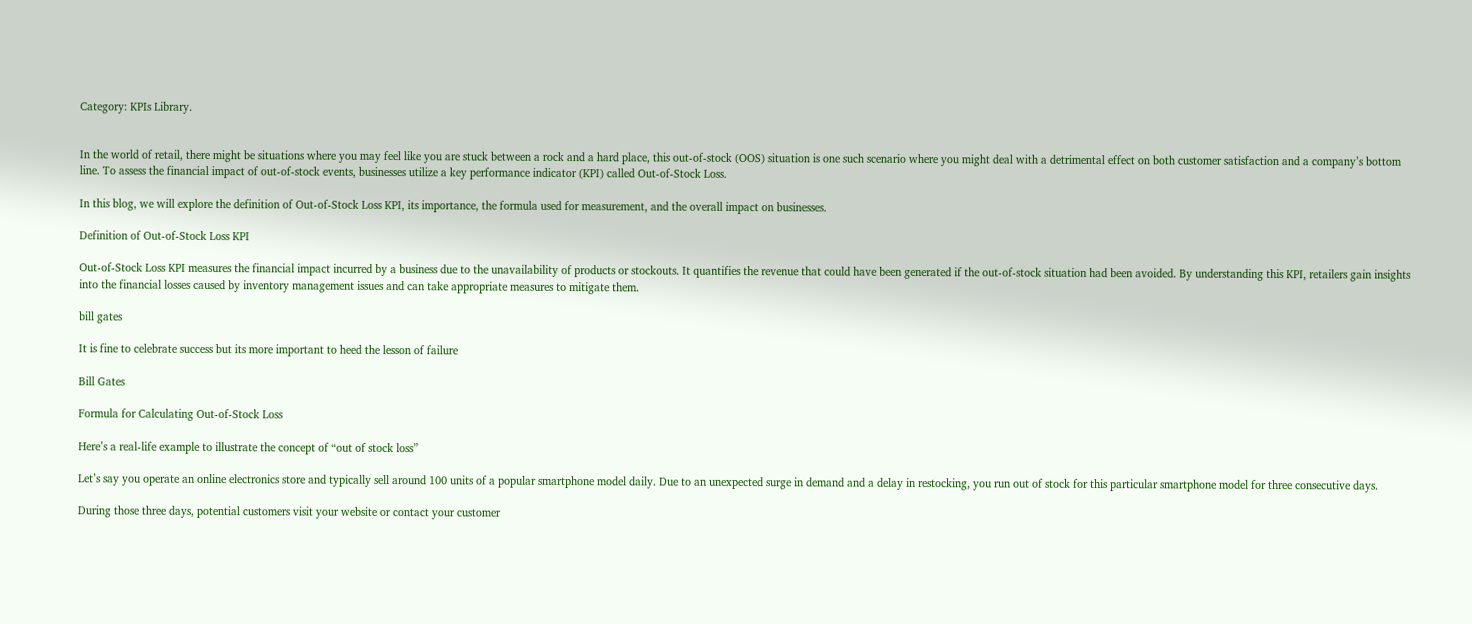Category: KPIs Library.


In the world of retail, there might be situations where you may feel like you are stuck between a rock and a hard place, this out-of-stock (OOS) situation is one such scenario where you might deal with a detrimental effect on both customer satisfaction and a company’s bottom line. To assess the financial impact of out-of-stock events, businesses utilize a key performance indicator (KPI) called Out-of-Stock Loss.

In this blog, we will explore the definition of Out-of-Stock Loss KPI, its importance, the formula used for measurement, and the overall impact on businesses.

Definition of Out-of-Stock Loss KPI

Out-of-Stock Loss KPI measures the financial impact incurred by a business due to the unavailability of products or stockouts. It quantifies the revenue that could have been generated if the out-of-stock situation had been avoided. By understanding this KPI, retailers gain insights into the financial losses caused by inventory management issues and can take appropriate measures to mitigate them.

bill gates

It is fine to celebrate success but its more important to heed the lesson of failure

Bill Gates

Formula for Calculating Out-of-Stock Loss

Here’s a real-life example to illustrate the concept of “out of stock loss”

Let’s say you operate an online electronics store and typically sell around 100 units of a popular smartphone model daily. Due to an unexpected surge in demand and a delay in restocking, you run out of stock for this particular smartphone model for three consecutive days.

During those three days, potential customers visit your website or contact your customer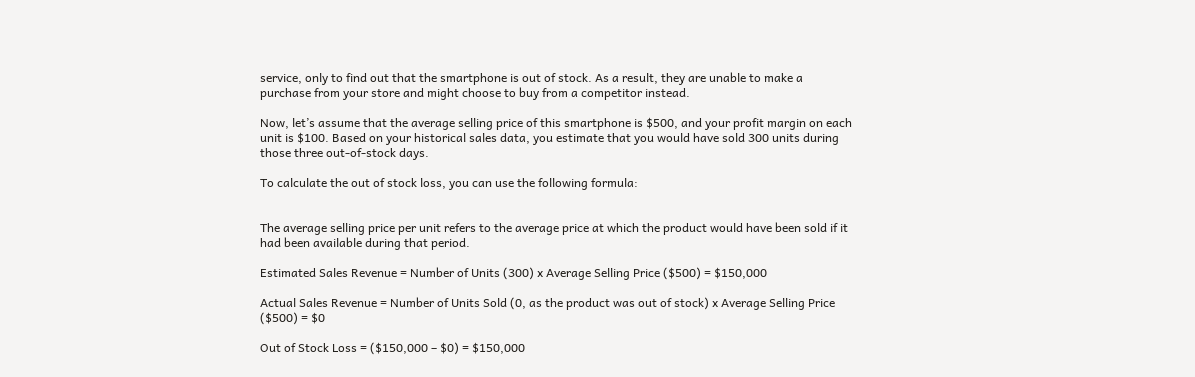service, only to find out that the smartphone is out of stock. As a result, they are unable to make a purchase from your store and might choose to buy from a competitor instead.

Now, let’s assume that the average selling price of this smartphone is $500, and your profit margin on each unit is $100. Based on your historical sales data, you estimate that you would have sold 300 units during those three out-of-stock days.

To calculate the out of stock loss, you can use the following formula:


The average selling price per unit refers to the average price at which the product would have been sold if it had been available during that period.

Estimated Sales Revenue = Number of Units (300) x Average Selling Price ($500) = $150,000

Actual Sales Revenue = Number of Units Sold (0, as the product was out of stock) x Average Selling Price ($500) = $0

Out of Stock Loss = ($150,000 – $0) = $150,000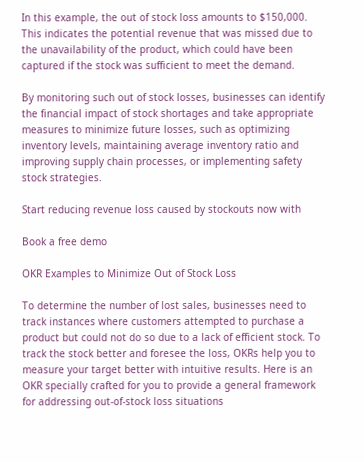In this example, the out of stock loss amounts to $150,000. This indicates the potential revenue that was missed due to the unavailability of the product, which could have been captured if the stock was sufficient to meet the demand.

By monitoring such out of stock losses, businesses can identify the financial impact of stock shortages and take appropriate measures to minimize future losses, such as optimizing inventory levels, maintaining average inventory ratio and improving supply chain processes, or implementing safety stock strategies.

Start reducing revenue loss caused by stockouts now with

Book a free demo

OKR Examples to Minimize Out of Stock Loss

To determine the number of lost sales, businesses need to track instances where customers attempted to purchase a product but could not do so due to a lack of efficient stock. To track the stock better and foresee the loss, OKRs help you to measure your target better with intuitive results. Here is an OKR specially crafted for you to provide a general framework for addressing out-of-stock loss situations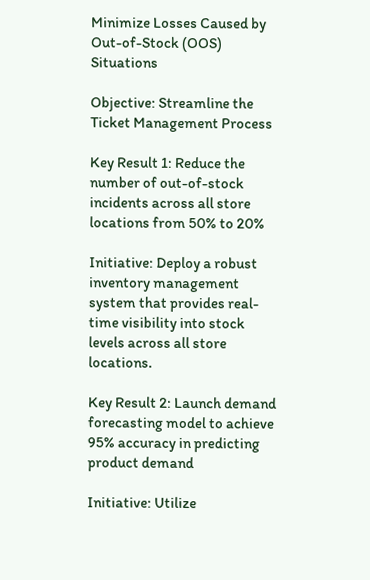Minimize Losses Caused by Out-of-Stock (OOS) Situations

Objective: Streamline the Ticket Management Process

Key Result 1: Reduce the number of out-of-stock incidents across all store locations from 50% to 20%

Initiative: Deploy a robust inventory management system that provides real-time visibility into stock levels across all store locations.

Key Result 2: Launch demand forecasting model to achieve 95% accuracy in predicting product demand

Initiative: Utilize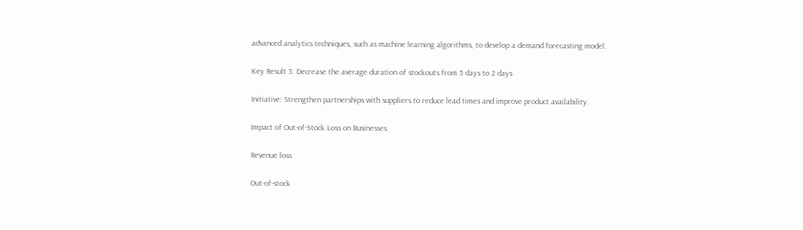advanced analytics techniques, such as machine learning algorithms, to develop a demand forecasting model.

Key Result 3: Decrease the average duration of stockouts from 5 days to 2 days

Initiative: Strengthen partnerships with suppliers to reduce lead times and improve product availability.

Impact of Out-of-Stock Loss on Businesses

Revenue loss

Out-of-stock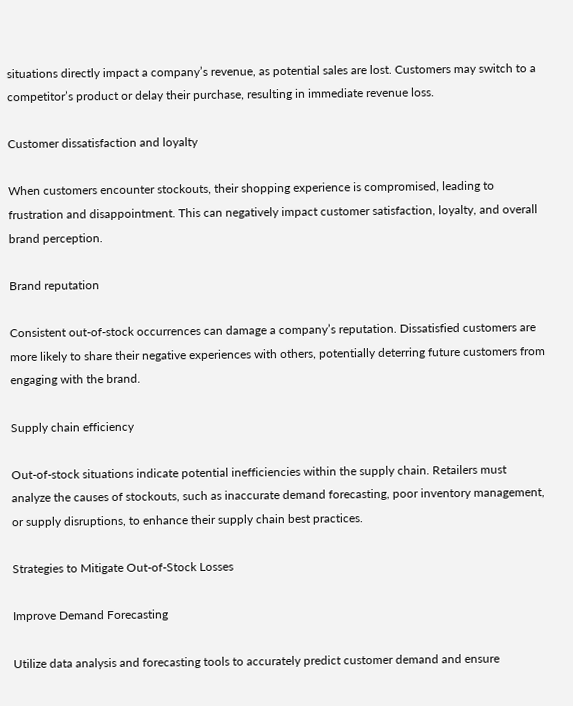situations directly impact a company’s revenue, as potential sales are lost. Customers may switch to a competitor’s product or delay their purchase, resulting in immediate revenue loss.

Customer dissatisfaction and loyalty

When customers encounter stockouts, their shopping experience is compromised, leading to frustration and disappointment. This can negatively impact customer satisfaction, loyalty, and overall brand perception.

Brand reputation

Consistent out-of-stock occurrences can damage a company’s reputation. Dissatisfied customers are more likely to share their negative experiences with others, potentially deterring future customers from engaging with the brand.

Supply chain efficiency

Out-of-stock situations indicate potential inefficiencies within the supply chain. Retailers must analyze the causes of stockouts, such as inaccurate demand forecasting, poor inventory management, or supply disruptions, to enhance their supply chain best practices.

Strategies to Mitigate Out-of-Stock Losses

Improve Demand Forecasting

Utilize data analysis and forecasting tools to accurately predict customer demand and ensure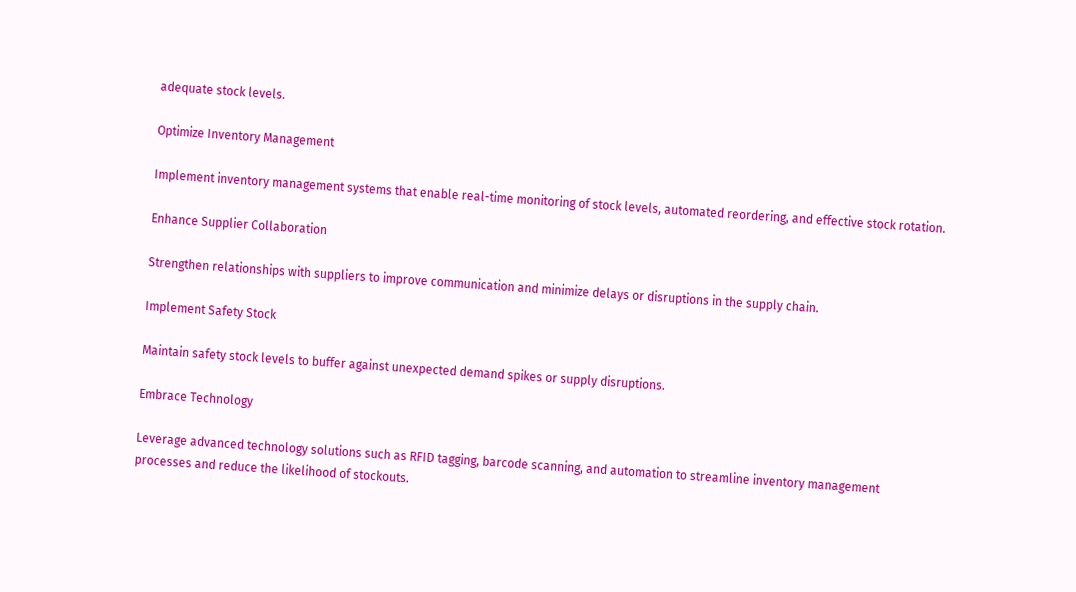adequate stock levels.

Optimize Inventory Management

Implement inventory management systems that enable real-time monitoring of stock levels, automated reordering, and effective stock rotation.

Enhance Supplier Collaboration

Strengthen relationships with suppliers to improve communication and minimize delays or disruptions in the supply chain.

Implement Safety Stock

Maintain safety stock levels to buffer against unexpected demand spikes or supply disruptions.

Embrace Technology

Leverage advanced technology solutions such as RFID tagging, barcode scanning, and automation to streamline inventory management processes and reduce the likelihood of stockouts.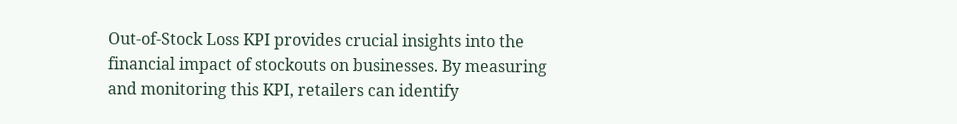Out-of-Stock Loss KPI provides crucial insights into the financial impact of stockouts on businesses. By measuring and monitoring this KPI, retailers can identify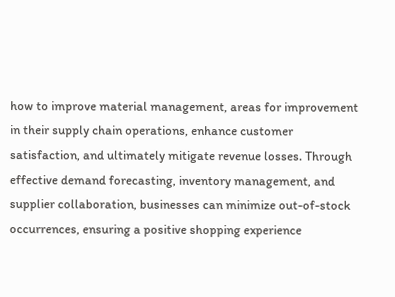how to improve material management, areas for improvement in their supply chain operations, enhance customer satisfaction, and ultimately mitigate revenue losses. Through effective demand forecasting, inventory management, and supplier collaboration, businesses can minimize out-of-stock occurrences, ensuring a positive shopping experience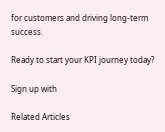for customers and driving long-term success.

Ready to start your KPI journey today?

Sign up with

Related Articles